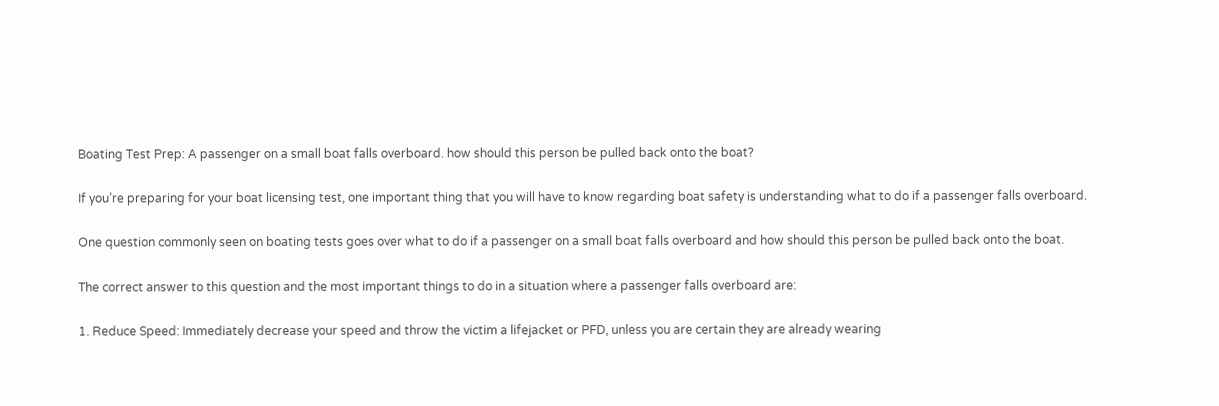Boating Test Prep: A passenger on a small boat falls overboard. how should this person be pulled back onto the boat?

If you’re preparing for your boat licensing test, one important thing that you will have to know regarding boat safety is understanding what to do if a passenger falls overboard.

One question commonly seen on boating tests goes over what to do if a passenger on a small boat falls overboard and how should this person be pulled back onto the boat.

The correct answer to this question and the most important things to do in a situation where a passenger falls overboard are:

1. Reduce Speed: Immediately decrease your speed and throw the victim a lifejacket or PFD, unless you are certain they are already wearing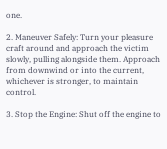one.

2. Maneuver Safely: Turn your pleasure craft around and approach the victim slowly, pulling alongside them. Approach from downwind or into the current, whichever is stronger, to maintain control.

3. Stop the Engine: Shut off the engine to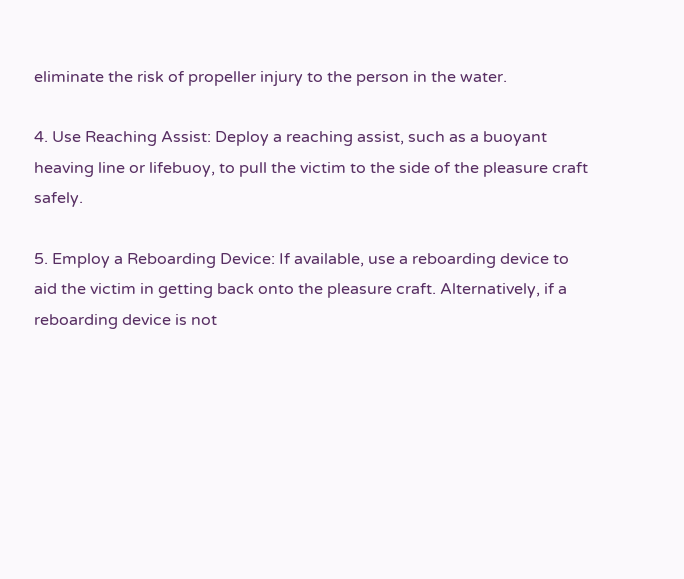eliminate the risk of propeller injury to the person in the water.

4. Use Reaching Assist: Deploy a reaching assist, such as a buoyant heaving line or lifebuoy, to pull the victim to the side of the pleasure craft safely.

5. Employ a Reboarding Device: If available, use a reboarding device to aid the victim in getting back onto the pleasure craft. Alternatively, if a reboarding device is not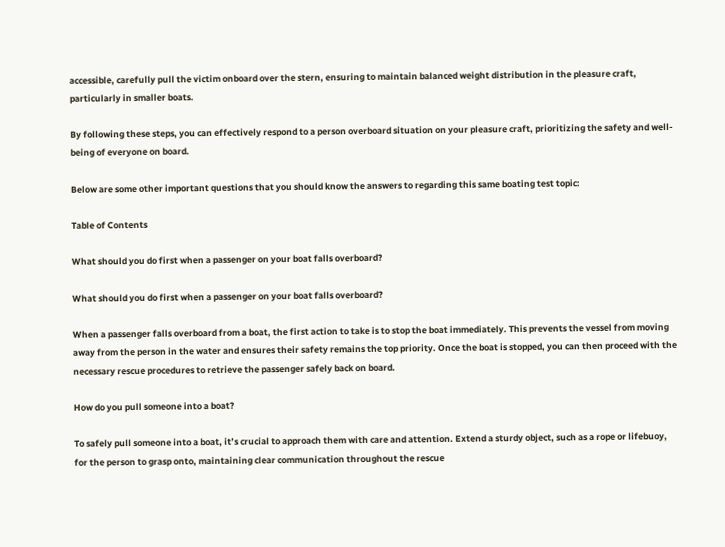accessible, carefully pull the victim onboard over the stern, ensuring to maintain balanced weight distribution in the pleasure craft, particularly in smaller boats.

By following these steps, you can effectively respond to a person overboard situation on your pleasure craft, prioritizing the safety and well-being of everyone on board.

Below are some other important questions that you should know the answers to regarding this same boating test topic:

Table of Contents

What should you do first when a passenger on your boat falls overboard?

What should you do first when a passenger on your boat falls overboard?

When a passenger falls overboard from a boat, the first action to take is to stop the boat immediately. This prevents the vessel from moving away from the person in the water and ensures their safety remains the top priority. Once the boat is stopped, you can then proceed with the necessary rescue procedures to retrieve the passenger safely back on board.

How do you pull someone into a boat?

To safely pull someone into a boat, it’s crucial to approach them with care and attention. Extend a sturdy object, such as a rope or lifebuoy, for the person to grasp onto, maintaining clear communication throughout the rescue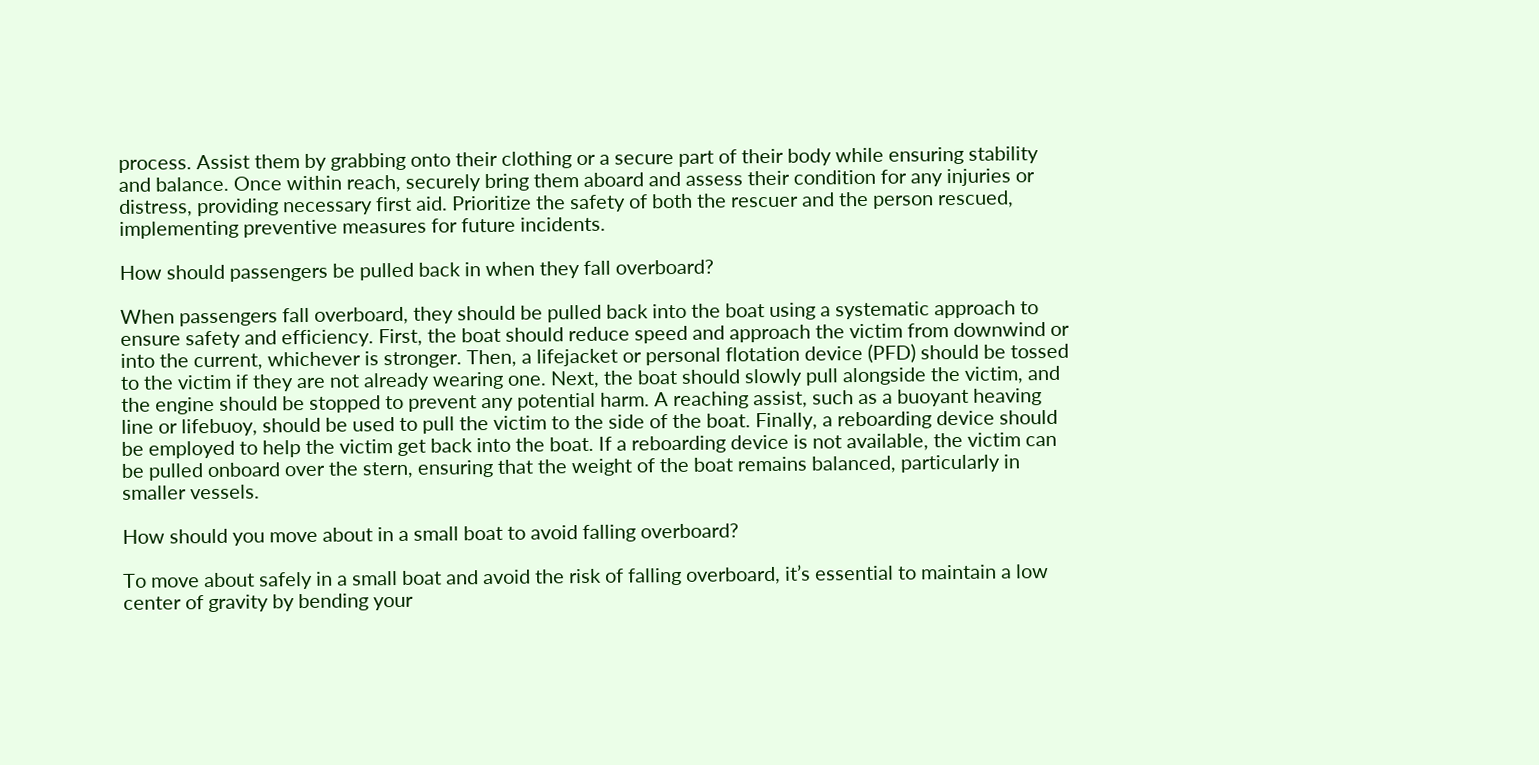process. Assist them by grabbing onto their clothing or a secure part of their body while ensuring stability and balance. Once within reach, securely bring them aboard and assess their condition for any injuries or distress, providing necessary first aid. Prioritize the safety of both the rescuer and the person rescued, implementing preventive measures for future incidents.

How should passengers be pulled back in when they fall overboard?

When passengers fall overboard, they should be pulled back into the boat using a systematic approach to ensure safety and efficiency. First, the boat should reduce speed and approach the victim from downwind or into the current, whichever is stronger. Then, a lifejacket or personal flotation device (PFD) should be tossed to the victim if they are not already wearing one. Next, the boat should slowly pull alongside the victim, and the engine should be stopped to prevent any potential harm. A reaching assist, such as a buoyant heaving line or lifebuoy, should be used to pull the victim to the side of the boat. Finally, a reboarding device should be employed to help the victim get back into the boat. If a reboarding device is not available, the victim can be pulled onboard over the stern, ensuring that the weight of the boat remains balanced, particularly in smaller vessels.

How should you move about in a small boat to avoid falling overboard?

To move about safely in a small boat and avoid the risk of falling overboard, it’s essential to maintain a low center of gravity by bending your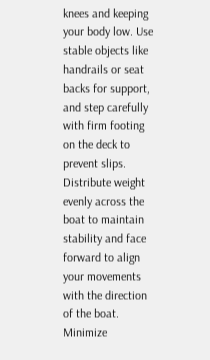knees and keeping your body low. Use stable objects like handrails or seat backs for support, and step carefully with firm footing on the deck to prevent slips. Distribute weight evenly across the boat to maintain stability and face forward to align your movements with the direction of the boat. Minimize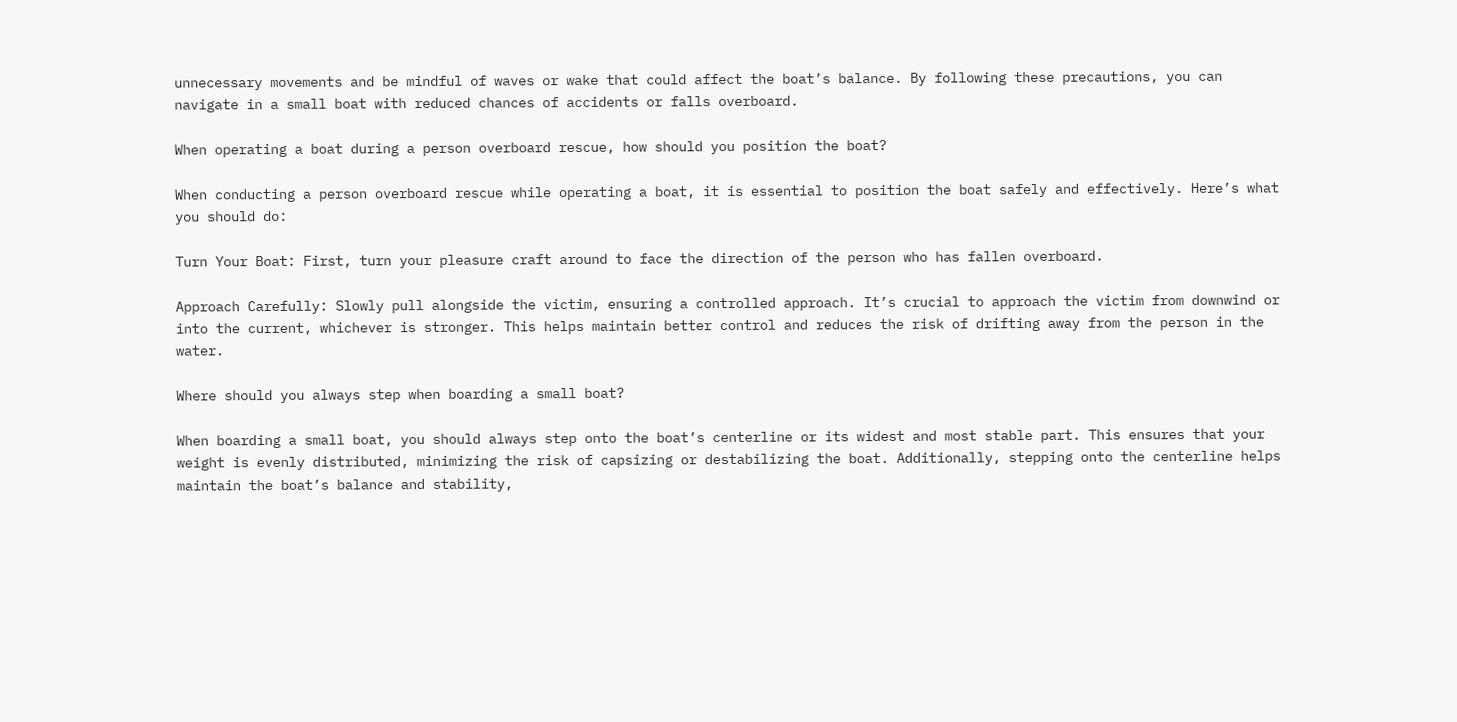unnecessary movements and be mindful of waves or wake that could affect the boat’s balance. By following these precautions, you can navigate in a small boat with reduced chances of accidents or falls overboard.

When operating a boat during a person overboard rescue, how should you position the boat?

When conducting a person overboard rescue while operating a boat, it is essential to position the boat safely and effectively. Here’s what you should do:

Turn Your Boat: First, turn your pleasure craft around to face the direction of the person who has fallen overboard.

Approach Carefully: Slowly pull alongside the victim, ensuring a controlled approach. It’s crucial to approach the victim from downwind or into the current, whichever is stronger. This helps maintain better control and reduces the risk of drifting away from the person in the water.

Where should you always step when boarding a small boat?

When boarding a small boat, you should always step onto the boat’s centerline or its widest and most stable part. This ensures that your weight is evenly distributed, minimizing the risk of capsizing or destabilizing the boat. Additionally, stepping onto the centerline helps maintain the boat’s balance and stability,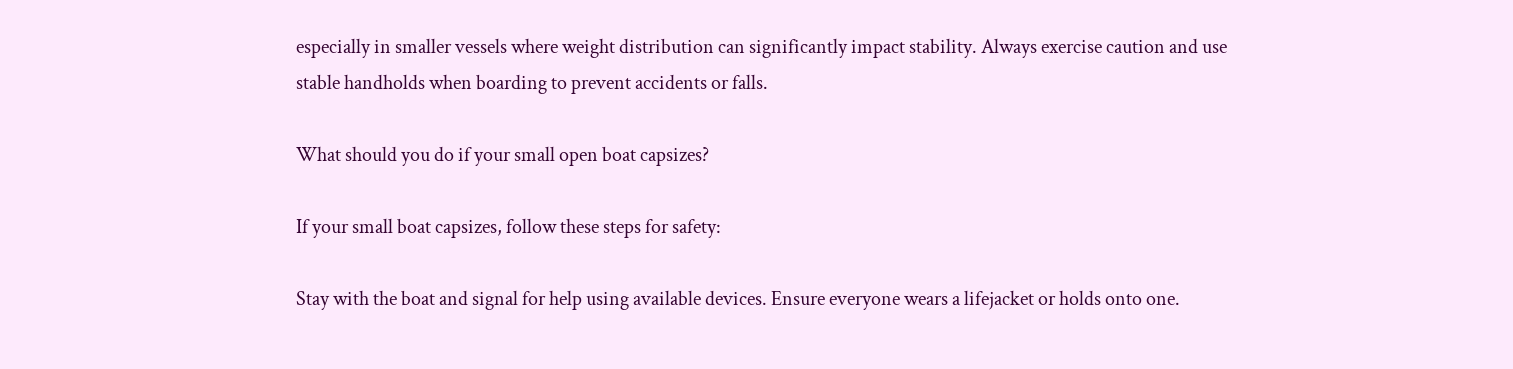especially in smaller vessels where weight distribution can significantly impact stability. Always exercise caution and use stable handholds when boarding to prevent accidents or falls.

What should you do if your small open boat capsizes?

If your small boat capsizes, follow these steps for safety:

Stay with the boat and signal for help using available devices. Ensure everyone wears a lifejacket or holds onto one.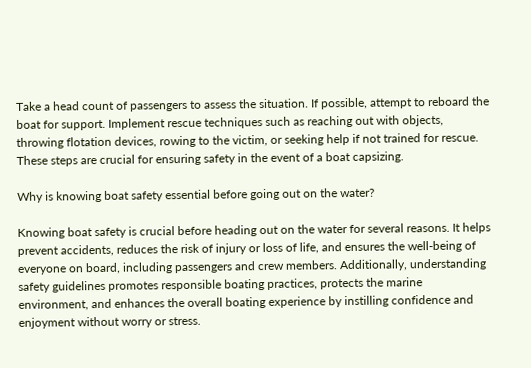Take a head count of passengers to assess the situation. If possible, attempt to reboard the boat for support. Implement rescue techniques such as reaching out with objects, throwing flotation devices, rowing to the victim, or seeking help if not trained for rescue. These steps are crucial for ensuring safety in the event of a boat capsizing.

Why is knowing boat safety essential before going out on the water?

Knowing boat safety is crucial before heading out on the water for several reasons. It helps prevent accidents, reduces the risk of injury or loss of life, and ensures the well-being of everyone on board, including passengers and crew members. Additionally, understanding safety guidelines promotes responsible boating practices, protects the marine environment, and enhances the overall boating experience by instilling confidence and enjoyment without worry or stress.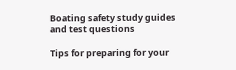Boating safety study guides and test questions

Tips for preparing for your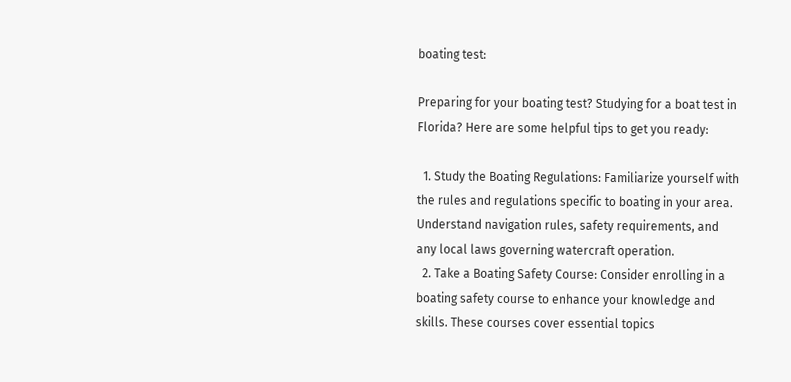boating test:

Preparing for your boating test? Studying for a boat test in Florida? Here are some helpful tips to get you ready:

  1. Study the Boating Regulations: Familiarize yourself with the rules and regulations specific to boating in your area. Understand navigation rules, safety requirements, and any local laws governing watercraft operation.
  2. Take a Boating Safety Course: Consider enrolling in a boating safety course to enhance your knowledge and skills. These courses cover essential topics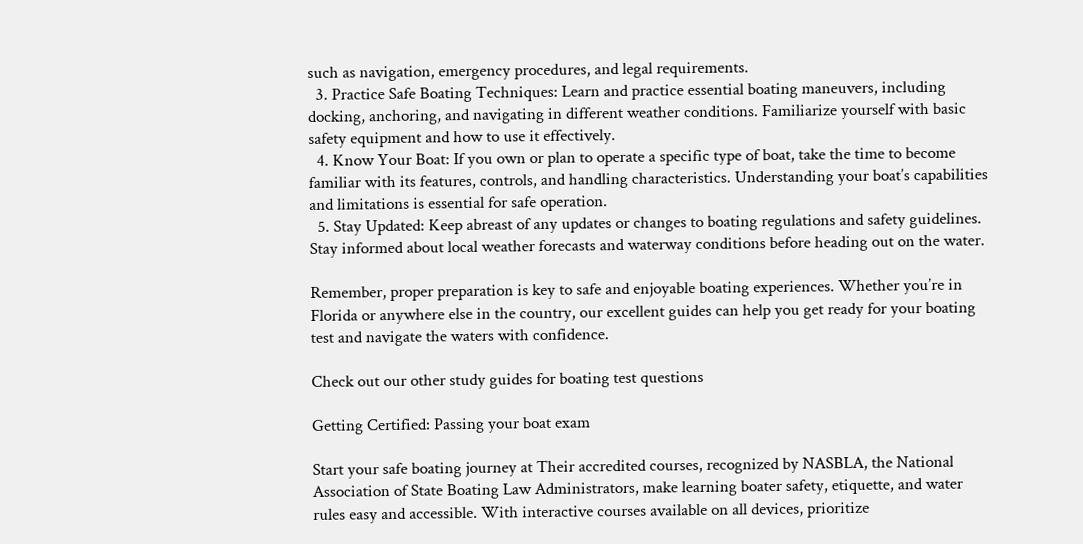such as navigation, emergency procedures, and legal requirements.
  3. Practice Safe Boating Techniques: Learn and practice essential boating maneuvers, including docking, anchoring, and navigating in different weather conditions. Familiarize yourself with basic safety equipment and how to use it effectively.
  4. Know Your Boat: If you own or plan to operate a specific type of boat, take the time to become familiar with its features, controls, and handling characteristics. Understanding your boat’s capabilities and limitations is essential for safe operation.
  5. Stay Updated: Keep abreast of any updates or changes to boating regulations and safety guidelines. Stay informed about local weather forecasts and waterway conditions before heading out on the water.

Remember, proper preparation is key to safe and enjoyable boating experiences. Whether you’re in Florida or anywhere else in the country, our excellent guides can help you get ready for your boating test and navigate the waters with confidence.

Check out our other study guides for boating test questions

Getting Certified: Passing your boat exam

Start your safe boating journey at Their accredited courses, recognized by NASBLA, the National Association of State Boating Law Administrators, make learning boater safety, etiquette, and water rules easy and accessible. With interactive courses available on all devices, prioritize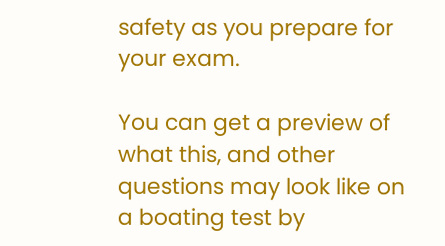safety as you prepare for your exam.

You can get a preview of what this, and other questions may look like on a boating test by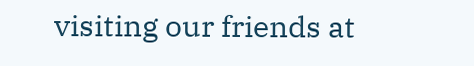visiting our friends at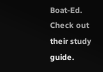Boat-Ed. Check out their study guide.